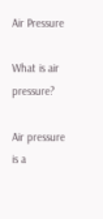Air Pressure

What is air pressure?

Air pressure is a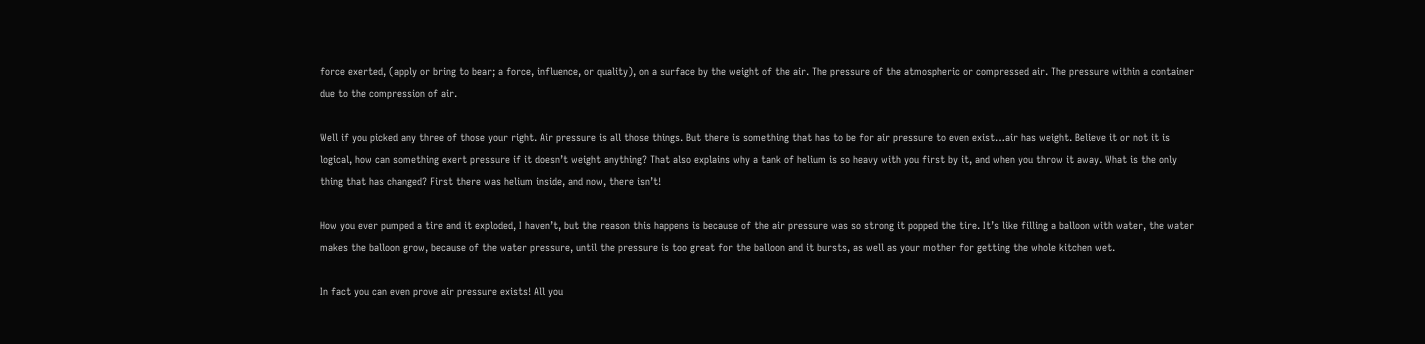force exerted, (apply or bring to bear; a force, influence, or quality), on a surface by the weight of the air. The pressure of the atmospheric or compressed air. The pressure within a container due to the compression of air.

Well if you picked any three of those your right. Air pressure is all those things. But there is something that has to be for air pressure to even exist…air has weight. Believe it or not it is logical, how can something exert pressure if it doesn’t weight anything? That also explains why a tank of helium is so heavy with you first by it, and when you throw it away. What is the only thing that has changed? First there was helium inside, and now, there isn’t!

How you ever pumped a tire and it exploded, I haven’t, but the reason this happens is because of the air pressure was so strong it popped the tire. It’s like filling a balloon with water, the water makes the balloon grow, because of the water pressure, until the pressure is too great for the balloon and it bursts, as well as your mother for getting the whole kitchen wet.

In fact you can even prove air pressure exists! All you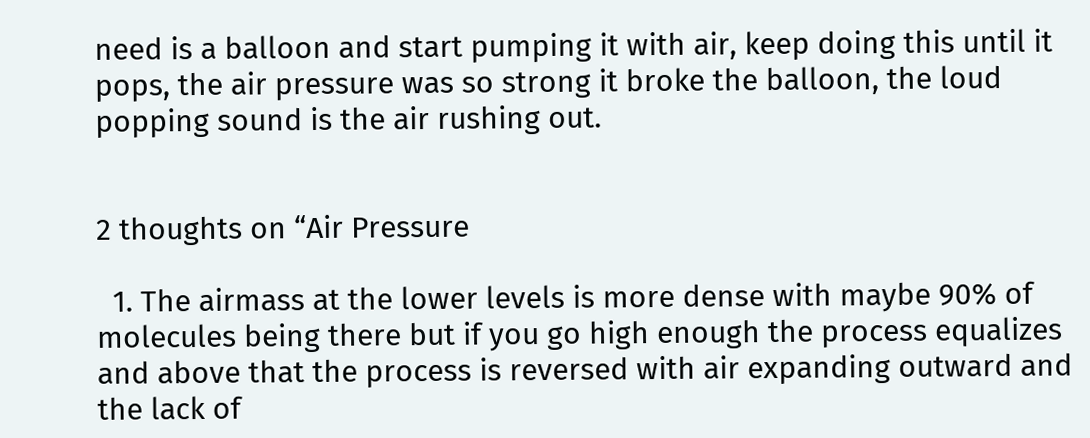need is a balloon and start pumping it with air, keep doing this until it pops, the air pressure was so strong it broke the balloon, the loud popping sound is the air rushing out.


2 thoughts on “Air Pressure

  1. The airmass at the lower levels is more dense with maybe 90% of molecules being there but if you go high enough the process equalizes and above that the process is reversed with air expanding outward and the lack of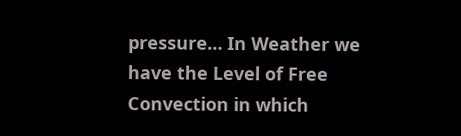pressure… In Weather we have the Level of Free Convection in which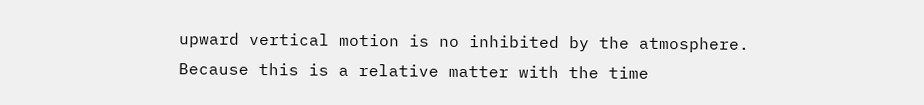upward vertical motion is no inhibited by the atmosphere. Because this is a relative matter with the time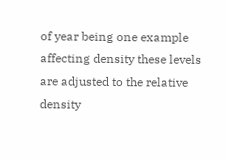of year being one example affecting density these levels are adjusted to the relative density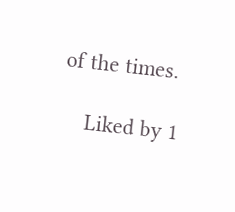of the times.

    Liked by 1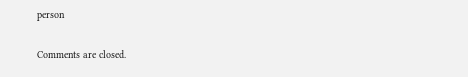person

Comments are closed.